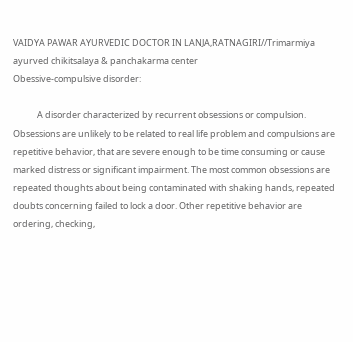VAIDYA PAWAR AYURVEDIC DOCTOR IN LANJA,RATNAGIRI//Trimarmiya ayurved chikitsalaya & panchakarma center
Obessive-compulsive disorder:

            A disorder characterized by recurrent obsessions or compulsion. Obsessions are unlikely to be related to real life problem and compulsions are repetitive behavior, that are severe enough to be time consuming or cause marked distress or significant impairment. The most common obsessions are repeated thoughts about being contaminated with shaking hands, repeated doubts concerning failed to lock a door. Other repetitive behavior are ordering, checking,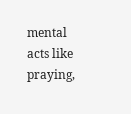mental acts like praying,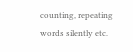counting, repeating words silently etc.